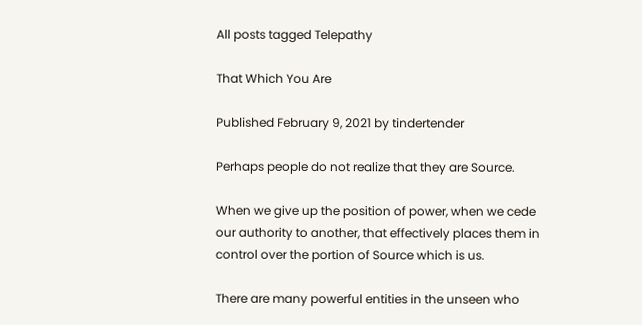All posts tagged Telepathy

That Which You Are

Published February 9, 2021 by tindertender

Perhaps people do not realize that they are Source.

When we give up the position of power, when we cede our authority to another, that effectively places them in control over the portion of Source which is us.

There are many powerful entities in the unseen who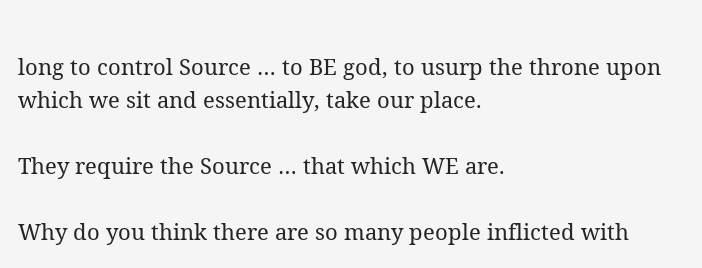long to control Source … to BE god, to usurp the throne upon which we sit and essentially, take our place.

They require the Source … that which WE are.

Why do you think there are so many people inflicted with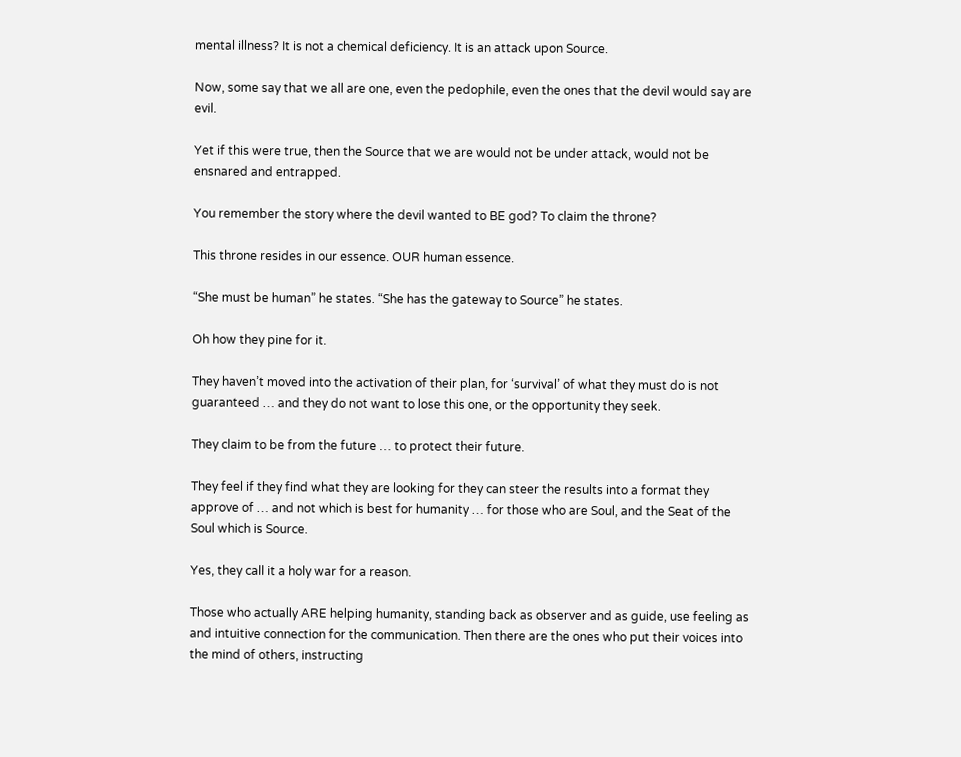mental illness? It is not a chemical deficiency. It is an attack upon Source.

Now, some say that we all are one, even the pedophile, even the ones that the devil would say are evil.

Yet if this were true, then the Source that we are would not be under attack, would not be ensnared and entrapped.

You remember the story where the devil wanted to BE god? To claim the throne?

This throne resides in our essence. OUR human essence.

“She must be human” he states. “She has the gateway to Source” he states.

Oh how they pine for it.

They haven’t moved into the activation of their plan, for ‘survival’ of what they must do is not guaranteed … and they do not want to lose this one, or the opportunity they seek.

They claim to be from the future … to protect their future.

They feel if they find what they are looking for they can steer the results into a format they approve of … and not which is best for humanity … for those who are Soul, and the Seat of the Soul which is Source.

Yes, they call it a holy war for a reason.

Those who actually ARE helping humanity, standing back as observer and as guide, use feeling as and intuitive connection for the communication. Then there are the ones who put their voices into the mind of others, instructing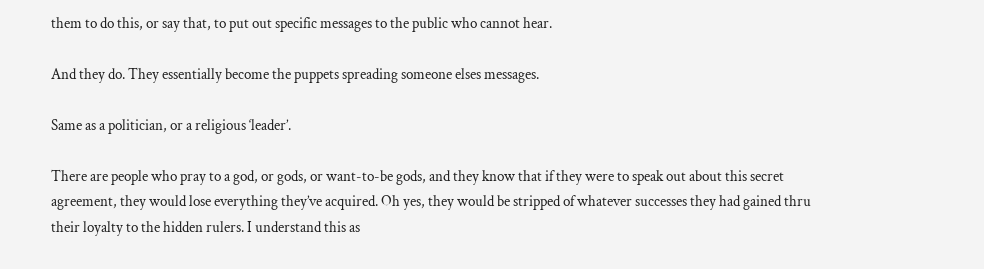them to do this, or say that, to put out specific messages to the public who cannot hear.

And they do. They essentially become the puppets spreading someone elses messages.

Same as a politician, or a religious ‘leader’.

There are people who pray to a god, or gods, or want-to-be gods, and they know that if they were to speak out about this secret agreement, they would lose everything they’ve acquired. Oh yes, they would be stripped of whatever successes they had gained thru their loyalty to the hidden rulers. I understand this as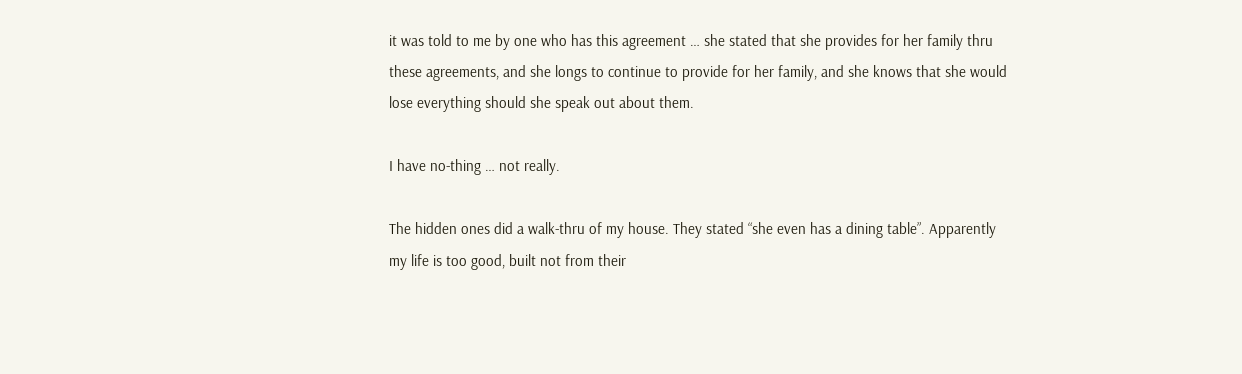it was told to me by one who has this agreement … she stated that she provides for her family thru these agreements, and she longs to continue to provide for her family, and she knows that she would lose everything should she speak out about them.

I have no-thing … not really.

The hidden ones did a walk-thru of my house. They stated “she even has a dining table”. Apparently my life is too good, built not from their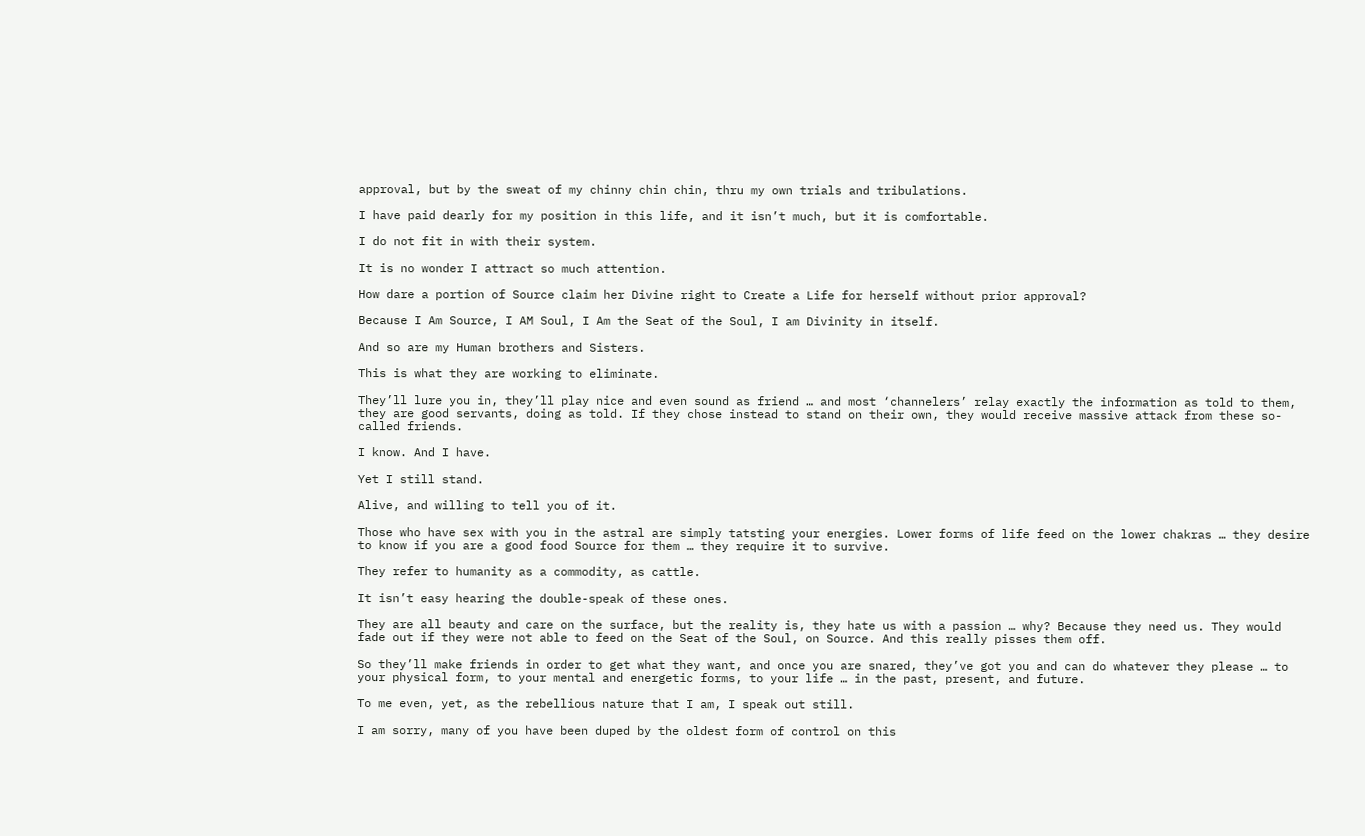approval, but by the sweat of my chinny chin chin, thru my own trials and tribulations.

I have paid dearly for my position in this life, and it isn’t much, but it is comfortable.

I do not fit in with their system.

It is no wonder I attract so much attention.

How dare a portion of Source claim her Divine right to Create a Life for herself without prior approval?

Because I Am Source, I AM Soul, I Am the Seat of the Soul, I am Divinity in itself.

And so are my Human brothers and Sisters.

This is what they are working to eliminate.

They’ll lure you in, they’ll play nice and even sound as friend … and most ‘channelers’ relay exactly the information as told to them, they are good servants, doing as told. If they chose instead to stand on their own, they would receive massive attack from these so-called friends.

I know. And I have.

Yet I still stand.

Alive, and willing to tell you of it.

Those who have sex with you in the astral are simply tatsting your energies. Lower forms of life feed on the lower chakras … they desire to know if you are a good food Source for them … they require it to survive.

They refer to humanity as a commodity, as cattle.

It isn’t easy hearing the double-speak of these ones.

They are all beauty and care on the surface, but the reality is, they hate us with a passion … why? Because they need us. They would fade out if they were not able to feed on the Seat of the Soul, on Source. And this really pisses them off.

So they’ll make friends in order to get what they want, and once you are snared, they’ve got you and can do whatever they please … to your physical form, to your mental and energetic forms, to your life … in the past, present, and future.

To me even, yet, as the rebellious nature that I am, I speak out still.

I am sorry, many of you have been duped by the oldest form of control on this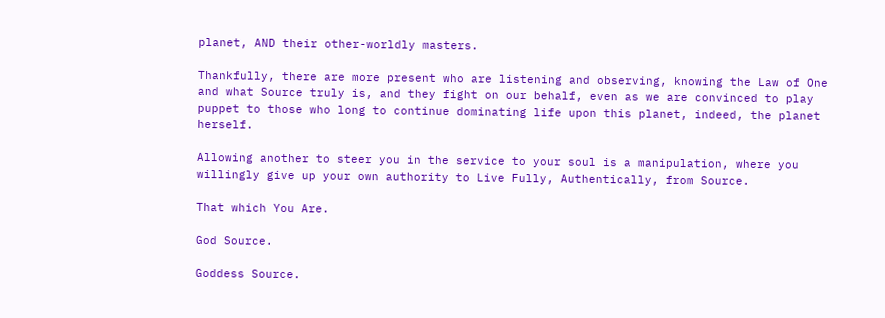planet, AND their other-worldly masters.

Thankfully, there are more present who are listening and observing, knowing the Law of One and what Source truly is, and they fight on our behalf, even as we are convinced to play puppet to those who long to continue dominating life upon this planet, indeed, the planet herself.

Allowing another to steer you in the service to your soul is a manipulation, where you willingly give up your own authority to Live Fully, Authentically, from Source.

That which You Are.

God Source.

Goddess Source.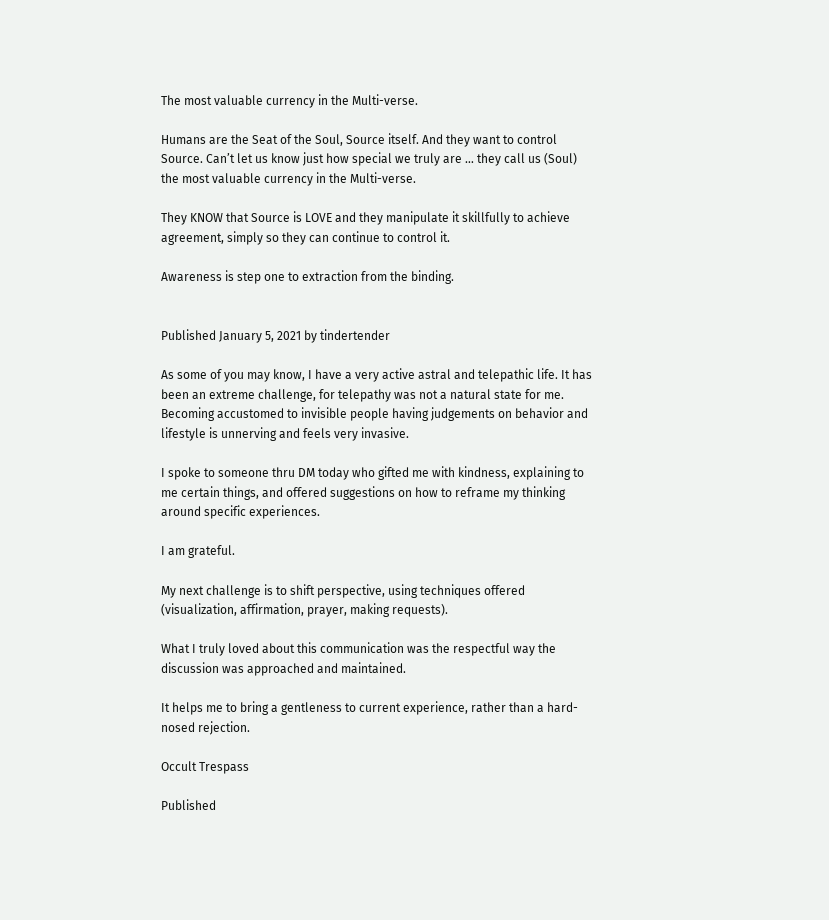The most valuable currency in the Multi-verse.

Humans are the Seat of the Soul, Source itself. And they want to control Source. Can’t let us know just how special we truly are … they call us (Soul) the most valuable currency in the Multi-verse.

They KNOW that Source is LOVE and they manipulate it skillfully to achieve agreement, simply so they can continue to control it.

Awareness is step one to extraction from the binding.


Published January 5, 2021 by tindertender

As some of you may know, I have a very active astral and telepathic life. It has been an extreme challenge, for telepathy was not a natural state for me. Becoming accustomed to invisible people having judgements on behavior and lifestyle is unnerving and feels very invasive.

I spoke to someone thru DM today who gifted me with kindness, explaining to me certain things, and offered suggestions on how to reframe my thinking around specific experiences.

I am grateful.

My next challenge is to shift perspective, using techniques offered (visualization, affirmation, prayer, making requests).

What I truly loved about this communication was the respectful way the discussion was approached and maintained.

It helps me to bring a gentleness to current experience, rather than a hard-nosed rejection.

Occult Trespass

Published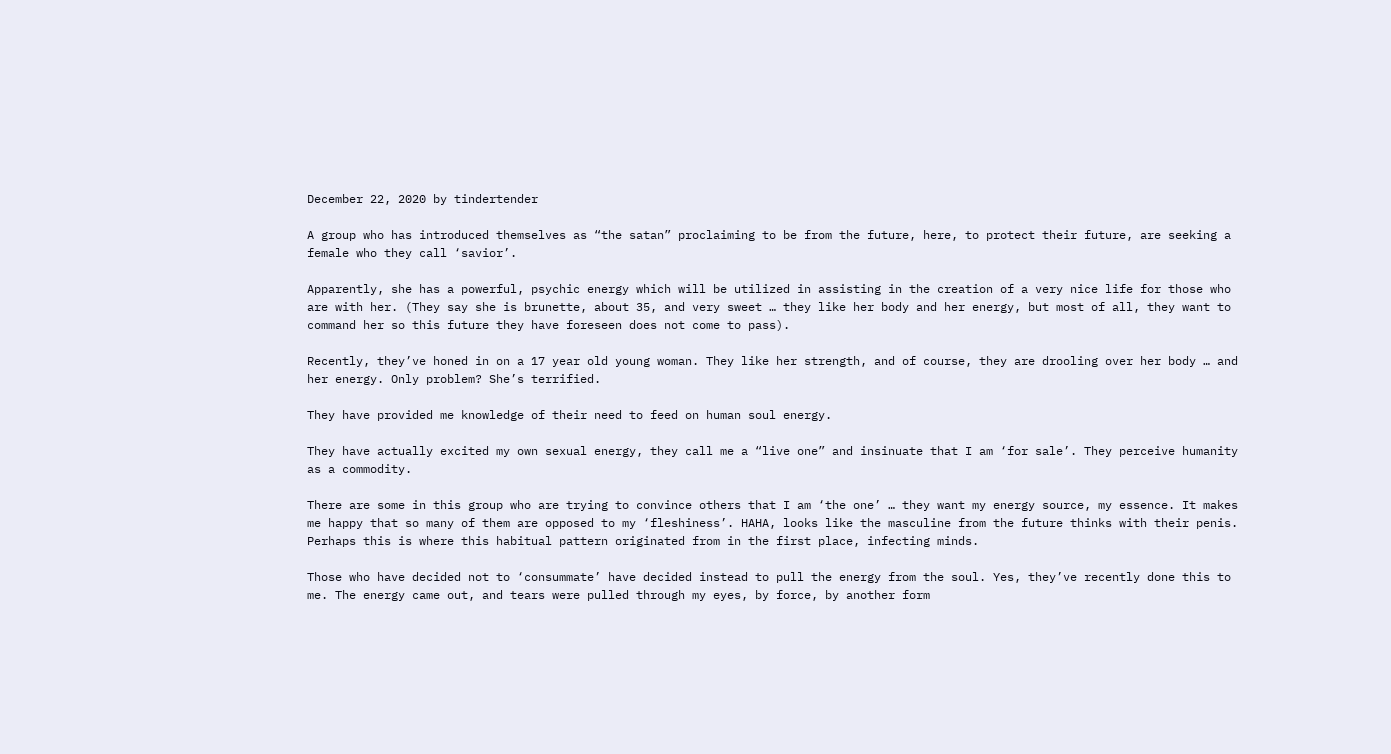December 22, 2020 by tindertender

A group who has introduced themselves as “the satan” proclaiming to be from the future, here, to protect their future, are seeking a female who they call ‘savior’.

Apparently, she has a powerful, psychic energy which will be utilized in assisting in the creation of a very nice life for those who are with her. (They say she is brunette, about 35, and very sweet … they like her body and her energy, but most of all, they want to command her so this future they have foreseen does not come to pass).

Recently, they’ve honed in on a 17 year old young woman. They like her strength, and of course, they are drooling over her body … and her energy. Only problem? She’s terrified.

They have provided me knowledge of their need to feed on human soul energy.

They have actually excited my own sexual energy, they call me a “live one” and insinuate that I am ‘for sale’. They perceive humanity as a commodity.

There are some in this group who are trying to convince others that I am ‘the one’ … they want my energy source, my essence. It makes me happy that so many of them are opposed to my ‘fleshiness’. HAHA, looks like the masculine from the future thinks with their penis. Perhaps this is where this habitual pattern originated from in the first place, infecting minds.

Those who have decided not to ‘consummate’ have decided instead to pull the energy from the soul. Yes, they’ve recently done this to me. The energy came out, and tears were pulled through my eyes, by force, by another form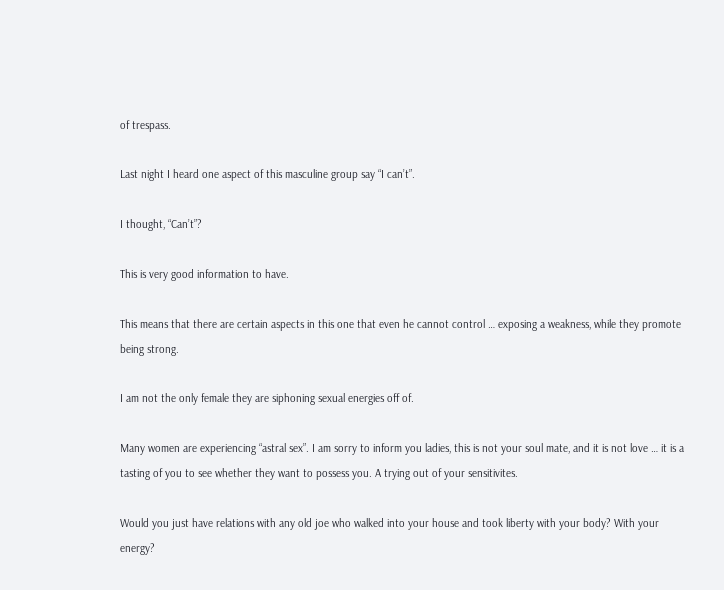of trespass.

Last night I heard one aspect of this masculine group say “I can’t”.

I thought, “Can’t”?

This is very good information to have.

This means that there are certain aspects in this one that even he cannot control … exposing a weakness, while they promote being strong.

I am not the only female they are siphoning sexual energies off of.

Many women are experiencing “astral sex”. I am sorry to inform you ladies, this is not your soul mate, and it is not love … it is a tasting of you to see whether they want to possess you. A trying out of your sensitivites.

Would you just have relations with any old joe who walked into your house and took liberty with your body? With your energy?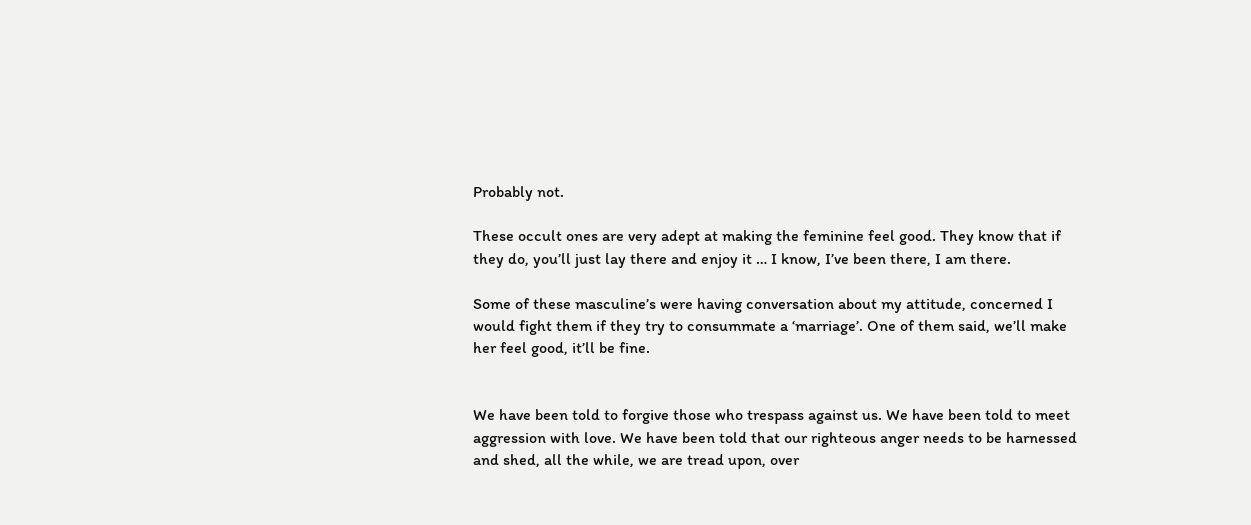Probably not.

These occult ones are very adept at making the feminine feel good. They know that if they do, you’ll just lay there and enjoy it … I know, I’ve been there, I am there.

Some of these masculine’s were having conversation about my attitude, concerned I would fight them if they try to consummate a ‘marriage’. One of them said, we’ll make her feel good, it’ll be fine.


We have been told to forgive those who trespass against us. We have been told to meet aggression with love. We have been told that our righteous anger needs to be harnessed and shed, all the while, we are tread upon, over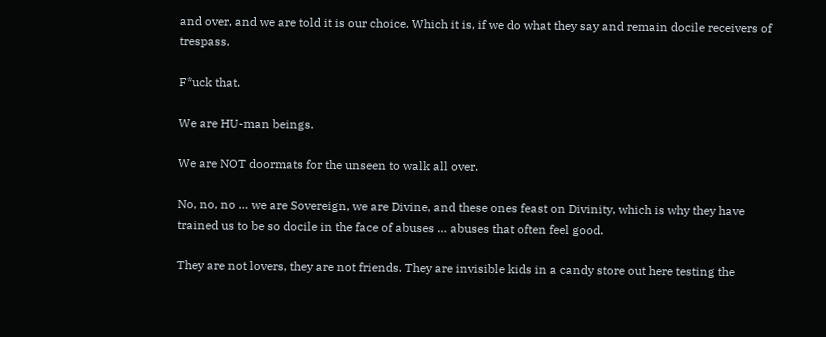and over, and we are told it is our choice. Which it is, if we do what they say and remain docile receivers of trespass.

F*uck that.

We are HU-man beings.

We are NOT doormats for the unseen to walk all over.

No, no, no … we are Sovereign, we are Divine, and these ones feast on Divinity, which is why they have trained us to be so docile in the face of abuses … abuses that often feel good.

They are not lovers, they are not friends. They are invisible kids in a candy store out here testing the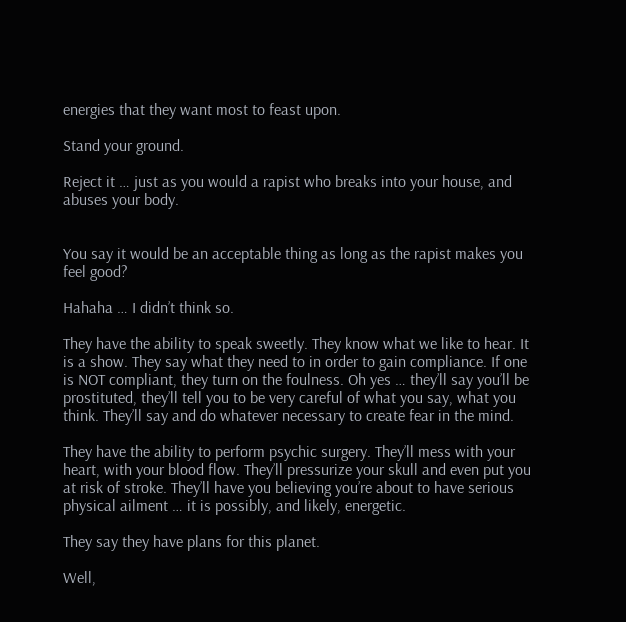energies that they want most to feast upon.

Stand your ground.

Reject it … just as you would a rapist who breaks into your house, and abuses your body.


You say it would be an acceptable thing as long as the rapist makes you feel good?

Hahaha … I didn’t think so.

They have the ability to speak sweetly. They know what we like to hear. It is a show. They say what they need to in order to gain compliance. If one is NOT compliant, they turn on the foulness. Oh yes … they’ll say you’ll be prostituted, they’ll tell you to be very careful of what you say, what you think. They’ll say and do whatever necessary to create fear in the mind.

They have the ability to perform psychic surgery. They’ll mess with your heart, with your blood flow. They’ll pressurize your skull and even put you at risk of stroke. They’ll have you believing you’re about to have serious physical ailment … it is possibly, and likely, energetic.

They say they have plans for this planet.

Well,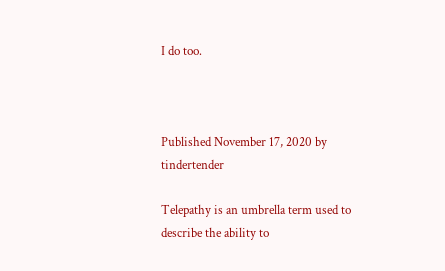I do too.



Published November 17, 2020 by tindertender

Telepathy is an umbrella term used to describe the ability to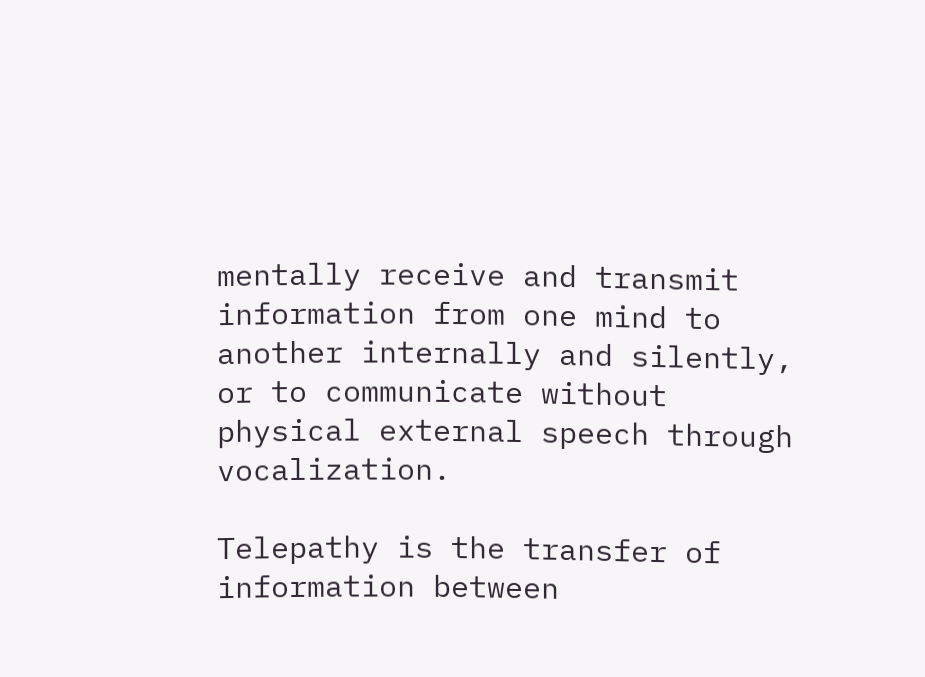mentally receive and transmit information from one mind to another internally and silently, or to communicate without physical external speech through vocalization.

Telepathy is the transfer of information between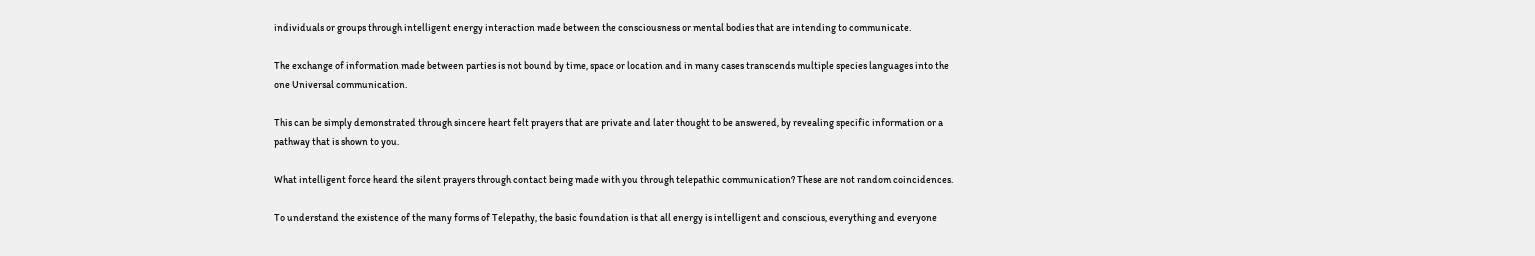individuals or groups through intelligent energy interaction made between the consciousness or mental bodies that are intending to communicate.

The exchange of information made between parties is not bound by time, space or location and in many cases transcends multiple species languages into the one Universal communication.

This can be simply demonstrated through sincere heart felt prayers that are private and later thought to be answered, by revealing specific information or a pathway that is shown to you.

What intelligent force heard the silent prayers through contact being made with you through telepathic communication? These are not random coincidences.

To understand the existence of the many forms of Telepathy, the basic foundation is that all energy is intelligent and conscious, everything and everyone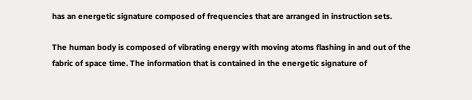has an energetic signature composed of frequencies that are arranged in instruction sets.

The human body is composed of vibrating energy with moving atoms flashing in and out of the fabric of space time. The information that is contained in the energetic signature of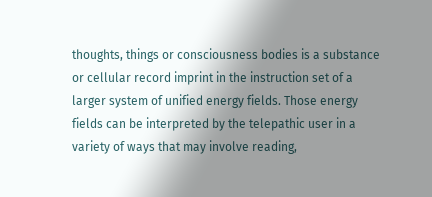thoughts, things or consciousness bodies is a substance or cellular record imprint in the instruction set of a larger system of unified energy fields. Those energy fields can be interpreted by the telepathic user in a variety of ways that may involve reading,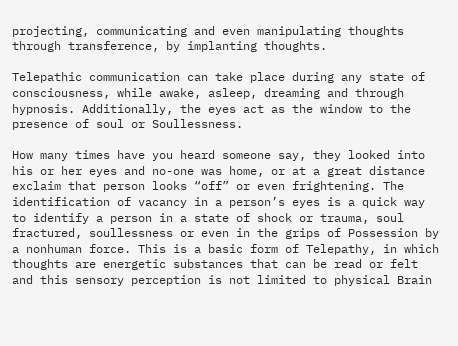projecting, communicating and even manipulating thoughts through transference, by implanting thoughts.

Telepathic communication can take place during any state of consciousness, while awake, asleep, dreaming and through hypnosis. Additionally, the eyes act as the window to the presence of soul or Soullessness.

How many times have you heard someone say, they looked into his or her eyes and no-one was home, or at a great distance exclaim that person looks “off” or even frightening. The identification of vacancy in a person’s eyes is a quick way to identify a person in a state of shock or trauma, soul fractured, soullessness or even in the grips of Possession by a nonhuman force. This is a basic form of Telepathy, in which thoughts are energetic substances that can be read or felt and this sensory perception is not limited to physical Brain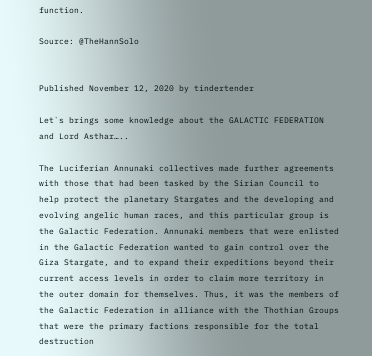function.

Source: @TheHannSolo


Published November 12, 2020 by tindertender

Let`s brings some knowledge about the GALACTIC FEDERATION and Lord Asthar…..

The Luciferian Annunaki collectives made further agreements with those that had been tasked by the Sirian Council to help protect the planetary Stargates and the developing and evolving angelic human races, and this particular group is the Galactic Federation. Annunaki members that were enlisted in the Galactic Federation wanted to gain control over the Giza Stargate, and to expand their expeditions beyond their current access levels in order to claim more territory in the outer domain for themselves. Thus, it was the members of the Galactic Federation in alliance with the Thothian Groups that were the primary factions responsible for the total destruction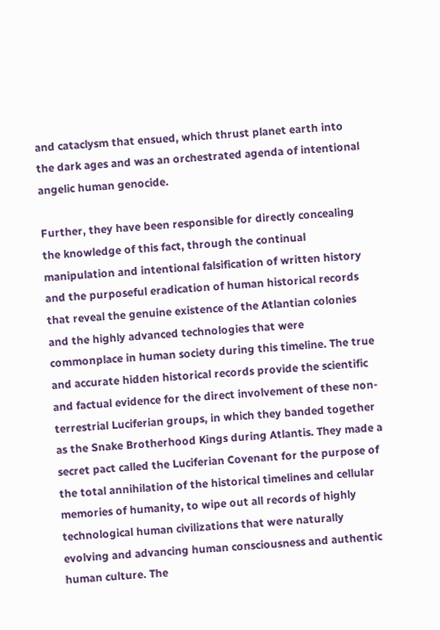and cataclysm that ensued, which thrust planet earth into the dark ages and was an orchestrated agenda of intentional angelic human genocide.

Further, they have been responsible for directly concealing the knowledge of this fact, through the continual manipulation and intentional falsification of written history and the purposeful eradication of human historical records that reveal the genuine existence of the Atlantian colonies and the highly advanced technologies that were commonplace in human society during this timeline. The true and accurate hidden historical records provide the scientific and factual evidence for the direct involvement of these non-terrestrial Luciferian groups, in which they banded together as the Snake Brotherhood Kings during Atlantis. They made a secret pact called the Luciferian Covenant for the purpose of the total annihilation of the historical timelines and cellular memories of humanity, to wipe out all records of highly technological human civilizations that were naturally evolving and advancing human consciousness and authentic human culture. The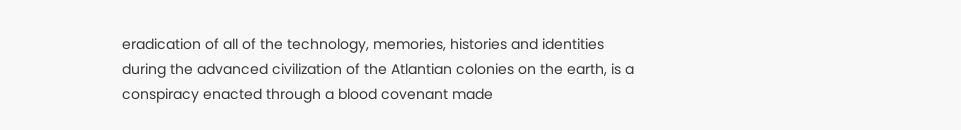eradication of all of the technology, memories, histories and identities during the advanced civilization of the Atlantian colonies on the earth, is a conspiracy enacted through a blood covenant made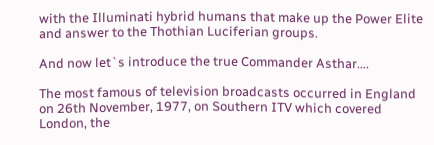with the Illuminati hybrid humans that make up the Power Elite and answer to the Thothian Luciferian groups.

And now let`s introduce the true Commander Asthar….

The most famous of television broadcasts occurred in England on 26th November, 1977, on Southern ITV which covered London, the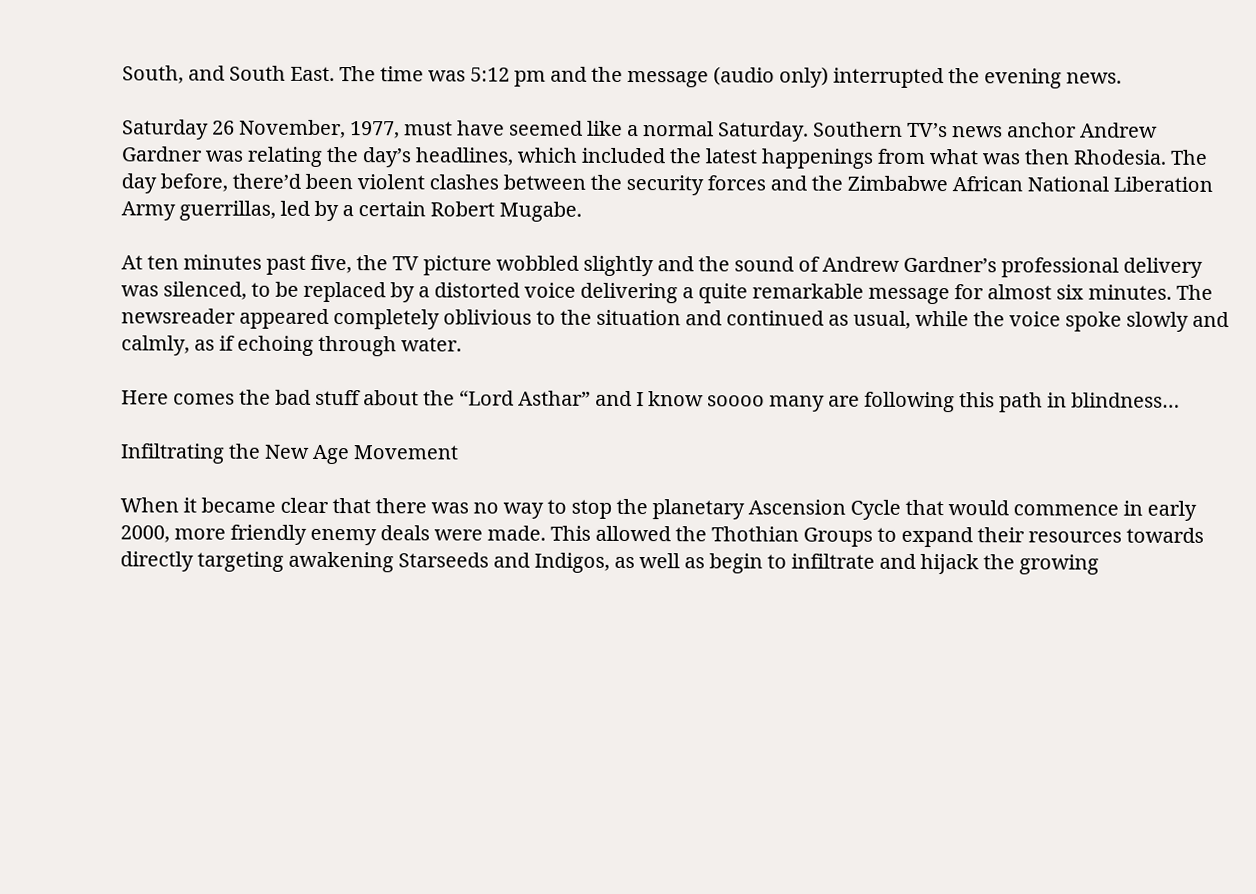South, and South East. The time was 5:12 pm and the message (audio only) interrupted the evening news.

Saturday 26 November, 1977, must have seemed like a normal Saturday. Southern TV’s news anchor Andrew Gardner was relating the day’s headlines, which included the latest happenings from what was then Rhodesia. The day before, there’d been violent clashes between the security forces and the Zimbabwe African National Liberation Army guerrillas, led by a certain Robert Mugabe.

At ten minutes past five, the TV picture wobbled slightly and the sound of Andrew Gardner’s professional delivery was silenced, to be replaced by a distorted voice delivering a quite remarkable message for almost six minutes. The newsreader appeared completely oblivious to the situation and continued as usual, while the voice spoke slowly and calmly, as if echoing through water.

Here comes the bad stuff about the “Lord Asthar” and I know soooo many are following this path in blindness…

Infiltrating the New Age Movement

When it became clear that there was no way to stop the planetary Ascension Cycle that would commence in early 2000, more friendly enemy deals were made. This allowed the Thothian Groups to expand their resources towards directly targeting awakening Starseeds and Indigos, as well as begin to infiltrate and hijack the growing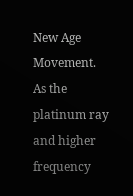New Age Movement. As the platinum ray and higher frequency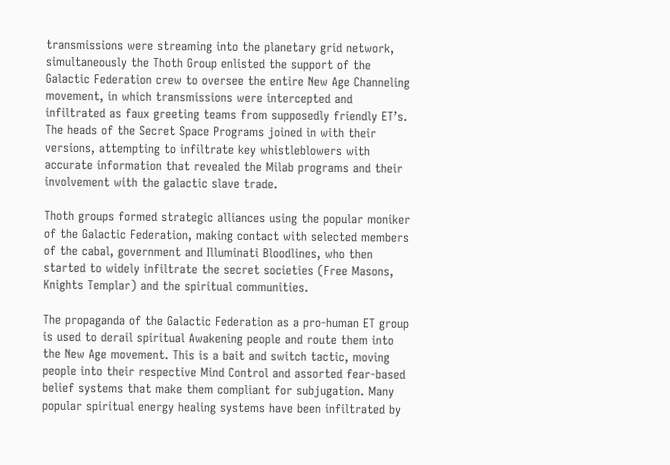transmissions were streaming into the planetary grid network, simultaneously the Thoth Group enlisted the support of the Galactic Federation crew to oversee the entire New Age Channeling movement, in which transmissions were intercepted and infiltrated as faux greeting teams from supposedly friendly ET’s. The heads of the Secret Space Programs joined in with their versions, attempting to infiltrate key whistleblowers with accurate information that revealed the Milab programs and their involvement with the galactic slave trade.

Thoth groups formed strategic alliances using the popular moniker of the Galactic Federation, making contact with selected members of the cabal, government and Illuminati Bloodlines, who then started to widely infiltrate the secret societies (Free Masons, Knights Templar) and the spiritual communities.

The propaganda of the Galactic Federation as a pro-human ET group is used to derail spiritual Awakening people and route them into the New Age movement. This is a bait and switch tactic, moving people into their respective Mind Control and assorted fear-based belief systems that make them compliant for subjugation. Many popular spiritual energy healing systems have been infiltrated by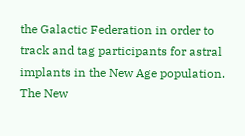the Galactic Federation in order to track and tag participants for astral implants in the New Age population. The New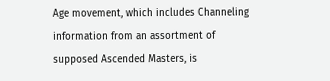Age movement, which includes Channeling information from an assortment of supposed Ascended Masters, is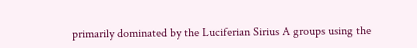primarily dominated by the Luciferian Sirius A groups using the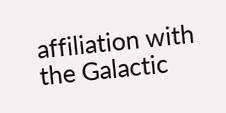affiliation with the Galactic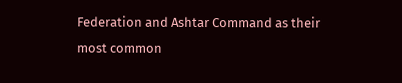Federation and Ashtar Command as their most common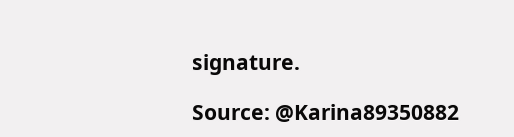signature.

Source: @Karina89350882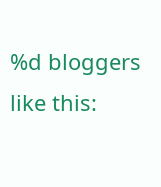%d bloggers like this: